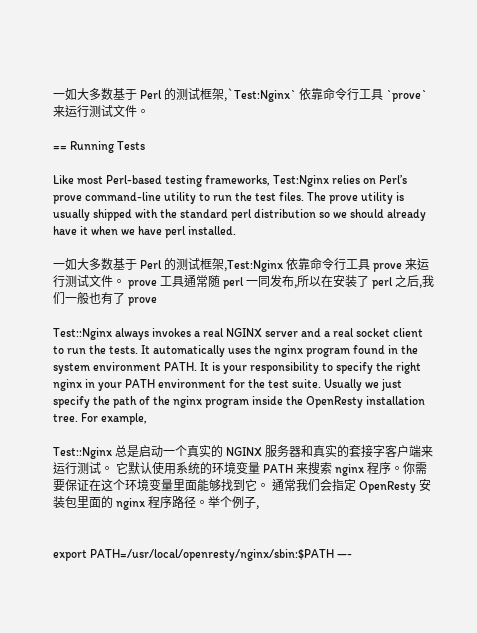一如大多数基于 Perl 的测试框架,`Test:Nginx` 依靠命令行工具 `prove` 来运行测试文件。

== Running Tests

Like most Perl-based testing frameworks, Test:Nginx relies on Perl’s prove command-line utility to run the test files. The prove utility is usually shipped with the standard perl distribution so we should already have it when we have perl installed.

一如大多数基于 Perl 的测试框架,Test:Nginx 依靠命令行工具 prove 来运行测试文件。 prove 工具通常随 perl 一同发布,所以在安装了 perl 之后,我们一般也有了 prove

Test::Nginx always invokes a real NGINX server and a real socket client to run the tests. It automatically uses the nginx program found in the system environment PATH. It is your responsibility to specify the right nginx in your PATH environment for the test suite. Usually we just specify the path of the nginx program inside the OpenResty installation tree. For example,

Test::Nginx 总是启动一个真实的 NGINX 服务器和真实的套接字客户端来运行测试。 它默认使用系统的环境变量 PATH 来搜索 nginx 程序。你需要保证在这个环境变量里面能够找到它。 通常我们会指定 OpenResty 安装包里面的 nginx 程序路径。举个例子,


export PATH=/usr/local/openresty/nginx/sbin:$PATH —-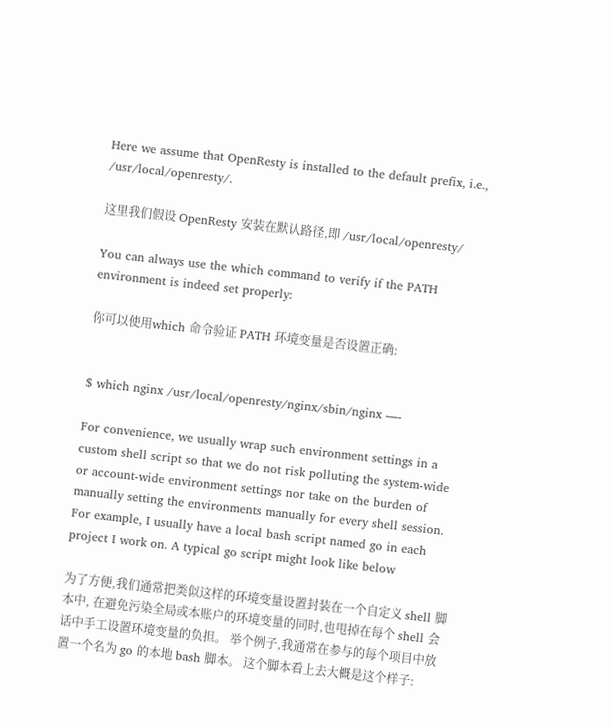Here we assume that OpenResty is installed to the default prefix, i.e., /usr/local/openresty/.

这里我们假设 OpenResty 安装在默认路径,即 /usr/local/openresty/

You can always use the which command to verify if the PATH environment is indeed set properly:

你可以使用which 命令验证 PATH 环境变量是否设置正确:


$ which nginx /usr/local/openresty/nginx/sbin/nginx —-

For convenience, we usually wrap such environment settings in a custom shell script so that we do not risk polluting the system-wide or account-wide environment settings nor take on the burden of manually setting the environments manually for every shell session. For example, I usually have a local bash script named go in each project I work on. A typical go script might look like below

为了方便,我们通常把类似这样的环境变量设置封装在一个自定义 shell 脚本中, 在避免污染全局或本账户的环境变量的同时,也甩掉在每个 shell 会话中手工设置环境变量的负担。 举个例子,我通常在参与的每个项目中放置一个名为 go 的本地 bash 脚本。 这个脚本看上去大概是这个样子: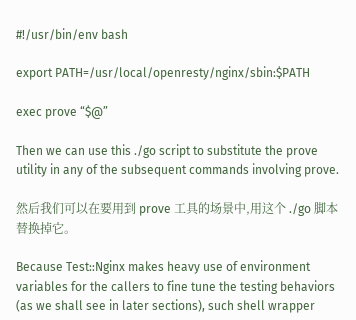#!/usr/bin/env bash

export PATH=/usr/local/openresty/nginx/sbin:$PATH

exec prove “$@”

Then we can use this ./go script to substitute the prove utility in any of the subsequent commands involving prove.

然后我们可以在要用到 prove 工具的场景中,用这个 ./go 脚本替换掉它。

Because Test::Nginx makes heavy use of environment variables for the callers to fine tune the testing behaviors (as we shall see in later sections), such shell wrapper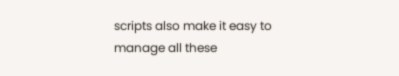scripts also make it easy to manage all these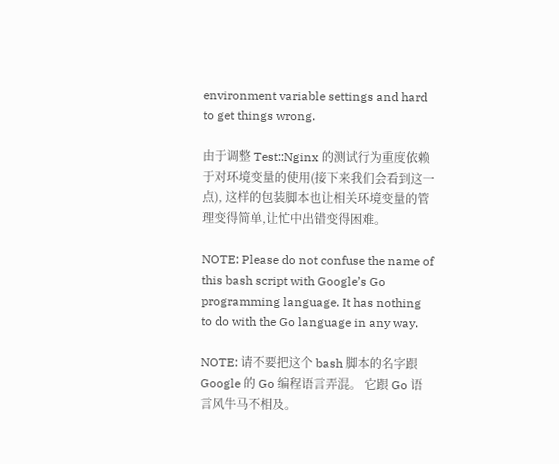environment variable settings and hard to get things wrong.

由于调整 Test::Nginx 的测试行为重度依赖于对环境变量的使用(接下来我们会看到这一点), 这样的包装脚本也让相关环境变量的管理变得简单,让忙中出错变得困难。

NOTE: Please do not confuse the name of this bash script with Google’s Go programming language. It has nothing to do with the Go language in any way.

NOTE: 请不要把这个 bash 脚本的名字跟 Google 的 Go 编程语言弄混。 它跟 Go 语言风牛马不相及。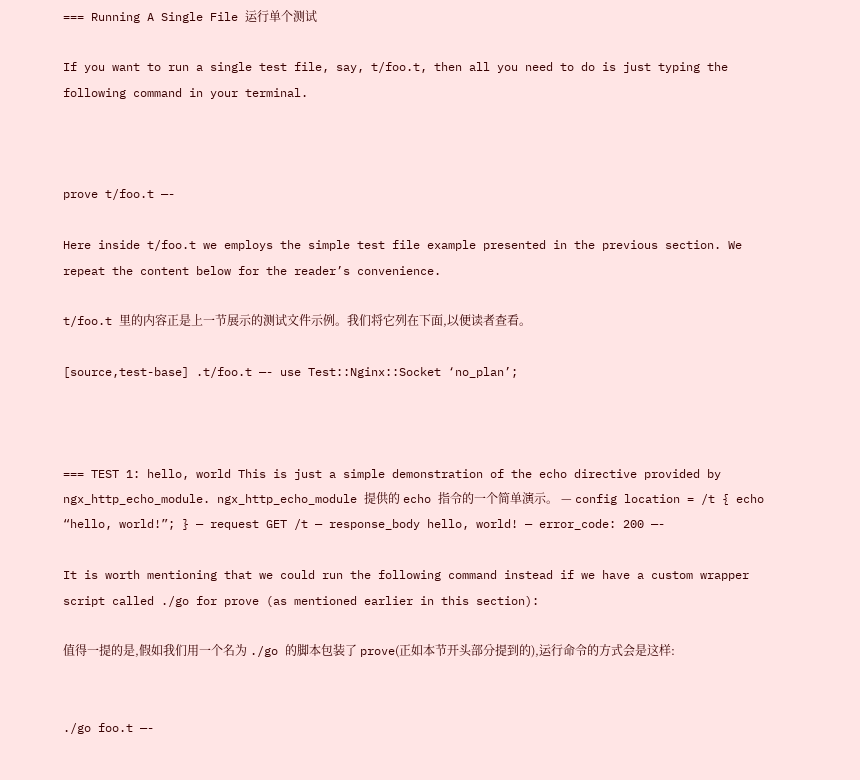=== Running A Single File 运行单个测试

If you want to run a single test file, say, t/foo.t, then all you need to do is just typing the following command in your terminal.



prove t/foo.t —-

Here inside t/foo.t we employs the simple test file example presented in the previous section. We repeat the content below for the reader’s convenience.

t/foo.t 里的内容正是上一节展示的测试文件示例。我们将它列在下面,以便读者查看。

[source,test-base] .t/foo.t —- use Test::Nginx::Socket ‘no_plan’;



=== TEST 1: hello, world This is just a simple demonstration of the echo directive provided by ngx_http_echo_module. ngx_http_echo_module 提供的 echo 指令的一个简单演示。 — config location = /t { echo “hello, world!”; } — request GET /t — response_body hello, world! — error_code: 200 —-

It is worth mentioning that we could run the following command instead if we have a custom wrapper script called ./go for prove (as mentioned earlier in this section):

值得一提的是,假如我们用一个名为 ./go 的脚本包装了 prove(正如本节开头部分提到的),运行命令的方式会是这样:


./go foo.t —-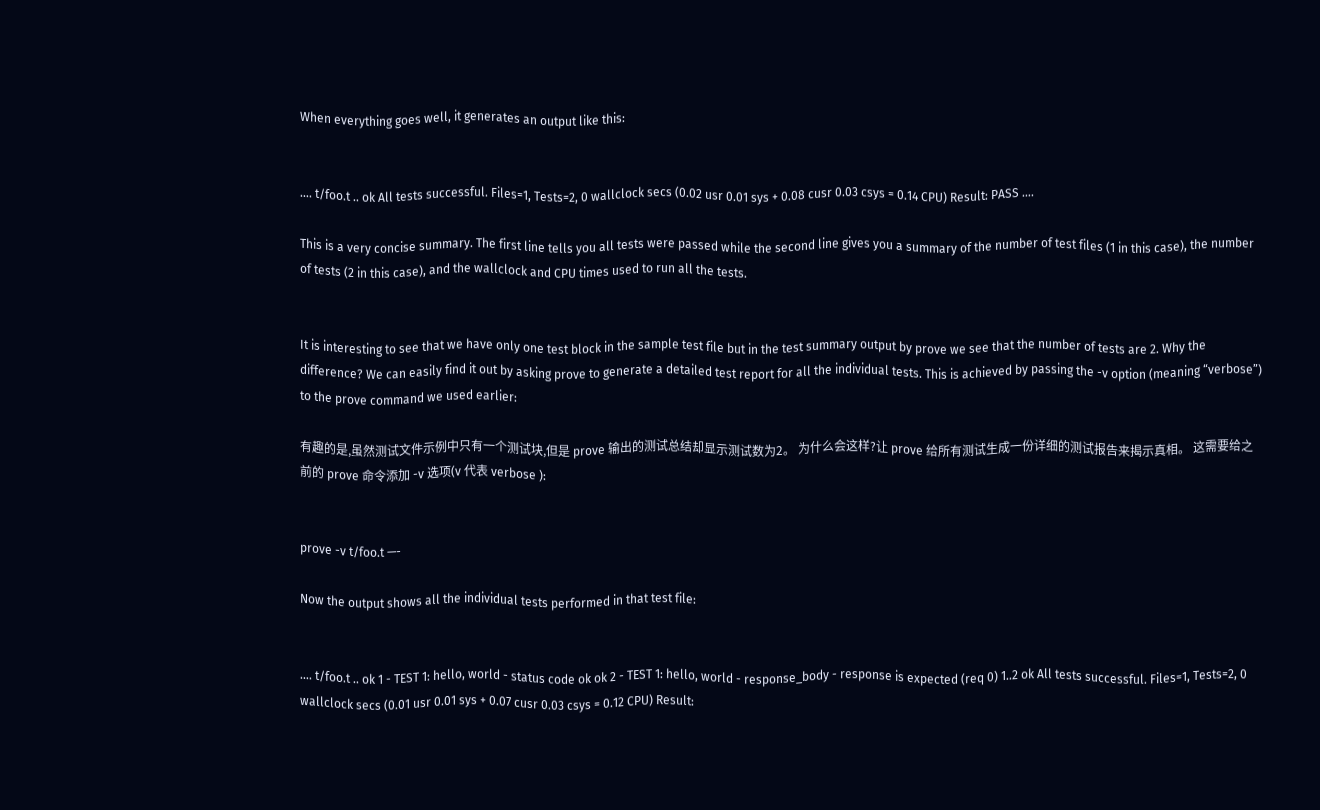When everything goes well, it generates an output like this:


…. t/foo.t .. ok All tests successful. Files=1, Tests=2, 0 wallclock secs (0.02 usr 0.01 sys + 0.08 cusr 0.03 csys = 0.14 CPU) Result: PASS ….

This is a very concise summary. The first line tells you all tests were passed while the second line gives you a summary of the number of test files (1 in this case), the number of tests (2 in this case), and the wallclock and CPU times used to run all the tests.


It is interesting to see that we have only one test block in the sample test file but in the test summary output by prove we see that the number of tests are 2. Why the difference? We can easily find it out by asking prove to generate a detailed test report for all the individual tests. This is achieved by passing the -v option (meaning “verbose”) to the prove command we used earlier:

有趣的是,虽然测试文件示例中只有一个测试块,但是 prove 输出的测试总结却显示测试数为2。 为什么会这样?让 prove 给所有测试生成一份详细的测试报告来揭示真相。 这需要给之前的 prove 命令添加 -v 选项(v 代表 verbose ):


prove -v t/foo.t —-

Now the output shows all the individual tests performed in that test file:


…. t/foo.t .. ok 1 - TEST 1: hello, world - status code ok ok 2 - TEST 1: hello, world - response_body - response is expected (req 0) 1..2 ok All tests successful. Files=1, Tests=2, 0 wallclock secs (0.01 usr 0.01 sys + 0.07 cusr 0.03 csys = 0.12 CPU) Result: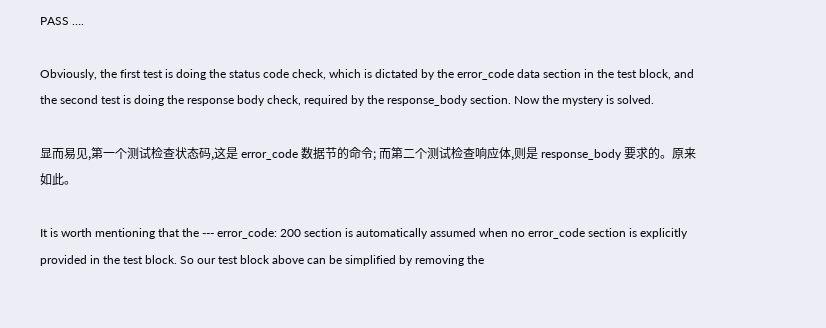PASS ….

Obviously, the first test is doing the status code check, which is dictated by the error_code data section in the test block, and the second test is doing the response body check, required by the response_body section. Now the mystery is solved.

显而易见,第一个测试检查状态码,这是 error_code 数据节的命令; 而第二个测试检查响应体,则是 response_body 要求的。原来如此。

It is worth mentioning that the --- error_code: 200 section is automatically assumed when no error_code section is explicitly provided in the test block. So our test block above can be simplified by removing the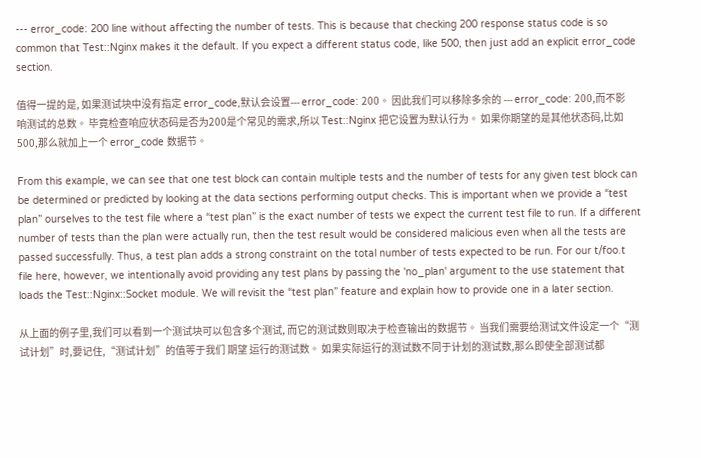--- error_code: 200 line without affecting the number of tests. This is because that checking 200 response status code is so common that Test::Nginx makes it the default. If you expect a different status code, like 500, then just add an explicit error_code section.

值得一提的是, 如果测试块中没有指定 error_code,默认会设置--- error_code: 200。 因此我们可以移除多余的 --- error_code: 200,而不影响测试的总数。 毕竟检查响应状态码是否为200是个常见的需求,所以 Test::Nginx 把它设置为默认行为。 如果你期望的是其他状态码,比如500,那么就加上一个 error_code 数据节。

From this example, we can see that one test block can contain multiple tests and the number of tests for any given test block can be determined or predicted by looking at the data sections performing output checks. This is important when we provide a “test plan” ourselves to the test file where a “test plan” is the exact number of tests we expect the current test file to run. If a different number of tests than the plan were actually run, then the test result would be considered malicious even when all the tests are passed successfully. Thus, a test plan adds a strong constraint on the total number of tests expected to be run. For our t/foo.t file here, however, we intentionally avoid providing any test plans by passing the 'no_plan' argument to the use statement that loads the Test::Nginx::Socket module. We will revisit the “test plan” feature and explain how to provide one in a later section.

从上面的例子里,我们可以看到一个测试块可以包含多个测试, 而它的测试数则取决于检查输出的数据节。 当我们需要给测试文件设定一个“测试计划”时,要记住,“测试计划”的值等于我们 期望 运行的测试数。 如果实际运行的测试数不同于计划的测试数,那么即使全部测试都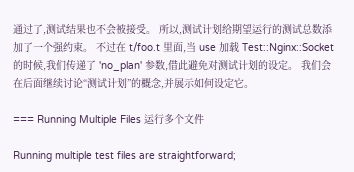通过了,测试结果也不会被接受。 所以,测试计划给期望运行的测试总数添加了一个强约束。 不过在 t/foo.t 里面,当 use 加载 Test::Nginx::Socket 的时候,我们传递了 'no_plan' 参数,借此避免对测试计划的设定。 我们会在后面继续讨论“测试计划”的概念,并展示如何设定它。

=== Running Multiple Files 运行多个文件

Running multiple test files are straightforward;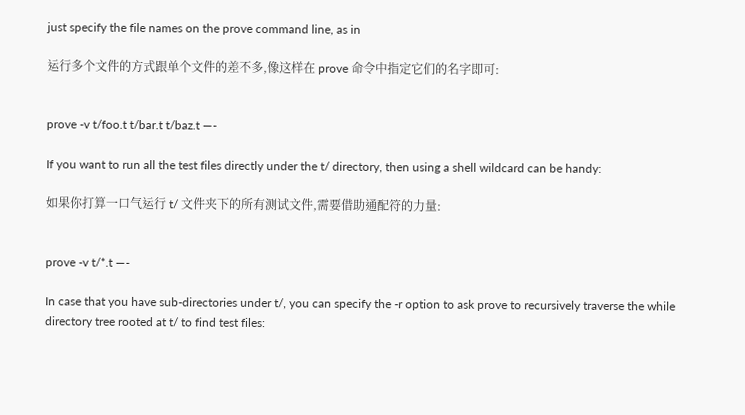just specify the file names on the prove command line, as in

运行多个文件的方式跟单个文件的差不多,像这样在 prove 命令中指定它们的名字即可:


prove -v t/foo.t t/bar.t t/baz.t —-

If you want to run all the test files directly under the t/ directory, then using a shell wildcard can be handy:

如果你打算一口气运行 t/ 文件夹下的所有测试文件,需要借助通配符的力量:


prove -v t/*.t —-

In case that you have sub-directories under t/, you can specify the -r option to ask prove to recursively traverse the while directory tree rooted at t/ to find test files: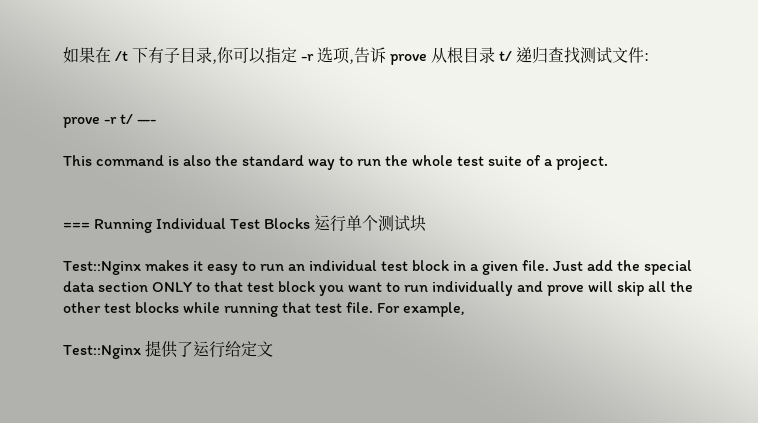如果在 /t 下有子目录,你可以指定 -r 选项,告诉 prove 从根目录 t/ 递归查找测试文件:


prove -r t/ —-

This command is also the standard way to run the whole test suite of a project.


=== Running Individual Test Blocks 运行单个测试块

Test::Nginx makes it easy to run an individual test block in a given file. Just add the special data section ONLY to that test block you want to run individually and prove will skip all the other test blocks while running that test file. For example,

Test::Nginx 提供了运行给定文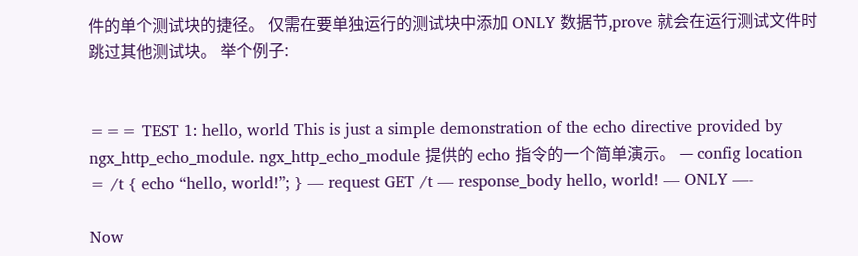件的单个测试块的捷径。 仅需在要单独运行的测试块中添加 ONLY 数据节,prove 就会在运行测试文件时跳过其他测试块。 举个例子:


=== TEST 1: hello, world This is just a simple demonstration of the echo directive provided by ngx_http_echo_module. ngx_http_echo_module 提供的 echo 指令的一个简单演示。 — config location = /t { echo “hello, world!”; } — request GET /t — response_body hello, world! — ONLY —-

Now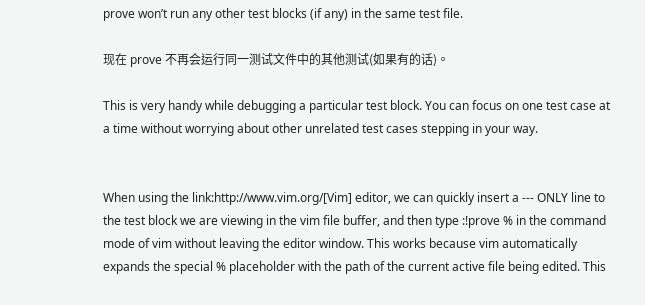prove won’t run any other test blocks (if any) in the same test file.

现在 prove 不再会运行同一测试文件中的其他测试(如果有的话)。

This is very handy while debugging a particular test block. You can focus on one test case at a time without worrying about other unrelated test cases stepping in your way.


When using the link:http://www.vim.org/[Vim] editor, we can quickly insert a --- ONLY line to the test block we are viewing in the vim file buffer, and then type :!prove % in the command mode of vim without leaving the editor window. This works because vim automatically expands the special % placeholder with the path of the current active file being edited. This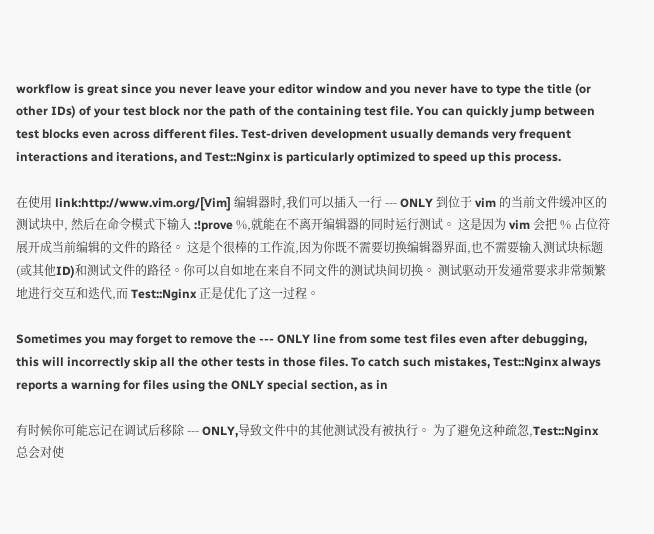workflow is great since you never leave your editor window and you never have to type the title (or other IDs) of your test block nor the path of the containing test file. You can quickly jump between test blocks even across different files. Test-driven development usually demands very frequent interactions and iterations, and Test::Nginx is particularly optimized to speed up this process.

在使用 link:http://www.vim.org/[Vim] 编辑器时,我们可以插入一行 --- ONLY 到位于 vim 的当前文件缓冲区的测试块中, 然后在命令模式下输入 :!prove %,就能在不离开编辑器的同时运行测试。 这是因为 vim 会把 % 占位符展开成当前编辑的文件的路径。 这是个很棒的工作流,因为你既不需要切换编辑器界面,也不需要输入测试块标题(或其他ID)和测试文件的路径。你可以自如地在来自不同文件的测试块间切换。 测试驱动开发通常要求非常频繁地进行交互和迭代,而 Test::Nginx 正是优化了这一过程。

Sometimes you may forget to remove the --- ONLY line from some test files even after debugging, this will incorrectly skip all the other tests in those files. To catch such mistakes, Test::Nginx always reports a warning for files using the ONLY special section, as in

有时候你可能忘记在调试后移除 --- ONLY,导致文件中的其他测试没有被执行。 为了避免这种疏忽,Test::Nginx 总会对使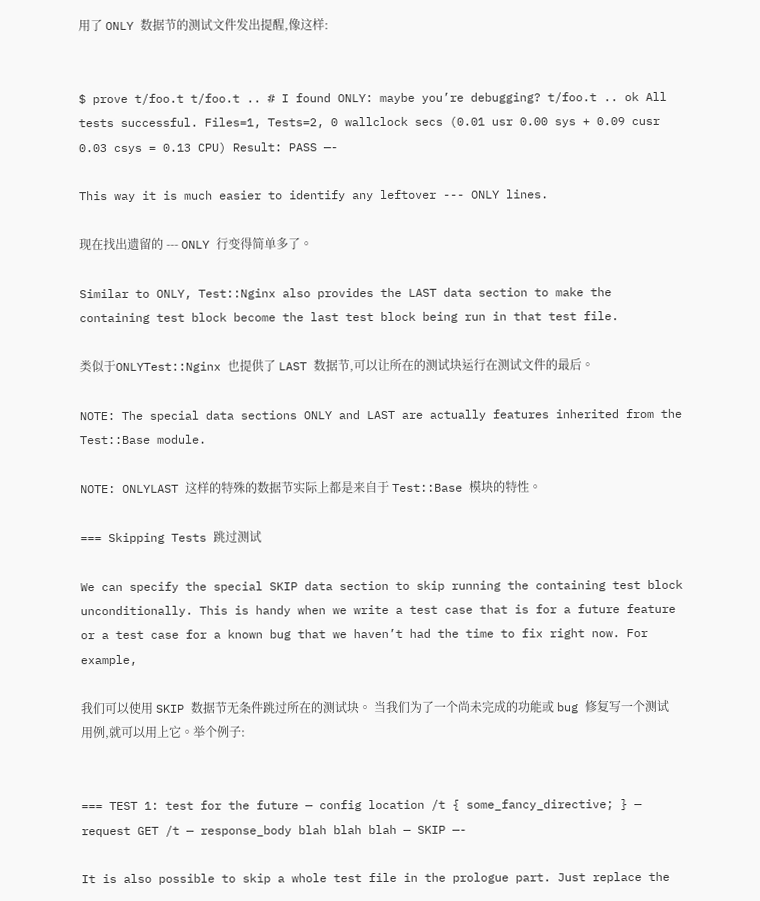用了 ONLY 数据节的测试文件发出提醒,像这样:


$ prove t/foo.t t/foo.t .. # I found ONLY: maybe you’re debugging? t/foo.t .. ok All tests successful. Files=1, Tests=2, 0 wallclock secs (0.01 usr 0.00 sys + 0.09 cusr 0.03 csys = 0.13 CPU) Result: PASS —-

This way it is much easier to identify any leftover --- ONLY lines.

现在找出遗留的 --- ONLY 行变得简单多了。

Similar to ONLY, Test::Nginx also provides the LAST data section to make the containing test block become the last test block being run in that test file.

类似于ONLYTest::Nginx 也提供了 LAST 数据节,可以让所在的测试块运行在测试文件的最后。

NOTE: The special data sections ONLY and LAST are actually features inherited from the Test::Base module.

NOTE: ONLYLAST 这样的特殊的数据节实际上都是来自于 Test::Base 模块的特性。

=== Skipping Tests 跳过测试

We can specify the special SKIP data section to skip running the containing test block unconditionally. This is handy when we write a test case that is for a future feature or a test case for a known bug that we haven’t had the time to fix right now. For example,

我们可以使用 SKIP 数据节无条件跳过所在的测试块。 当我们为了一个尚未完成的功能或 bug 修复写一个测试用例,就可以用上它。举个例子:


=== TEST 1: test for the future — config location /t { some_fancy_directive; } — request GET /t — response_body blah blah blah — SKIP —-

It is also possible to skip a whole test file in the prologue part. Just replace the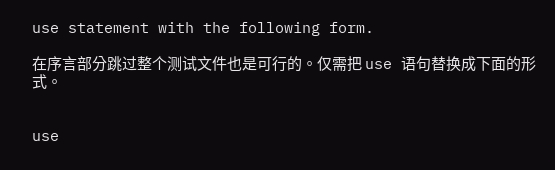use statement with the following form.

在序言部分跳过整个测试文件也是可行的。仅需把 use 语句替换成下面的形式。


use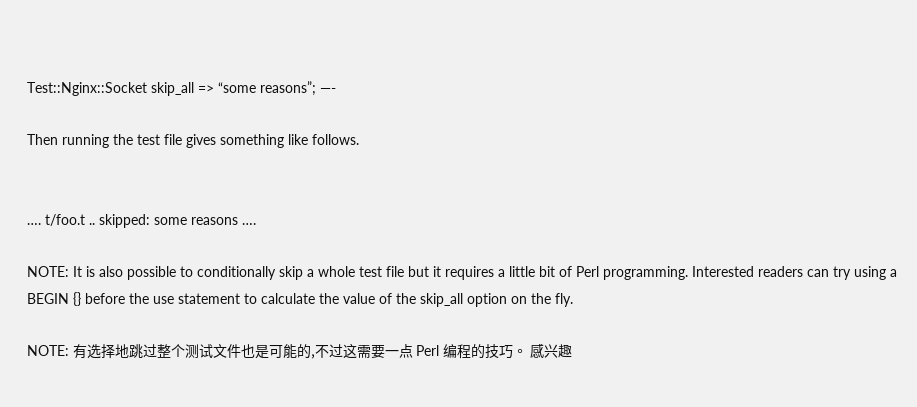Test::Nginx::Socket skip_all => “some reasons”; —-

Then running the test file gives something like follows.


…. t/foo.t .. skipped: some reasons ….

NOTE: It is also possible to conditionally skip a whole test file but it requires a little bit of Perl programming. Interested readers can try using a BEGIN {} before the use statement to calculate the value of the skip_all option on the fly.

NOTE: 有选择地跳过整个测试文件也是可能的,不过这需要一点 Perl 编程的技巧。 感兴趣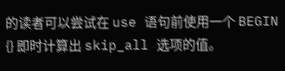的读者可以尝试在 use 语句前使用一个 BEGIN {} 即时计算出 skip_all 选项的值。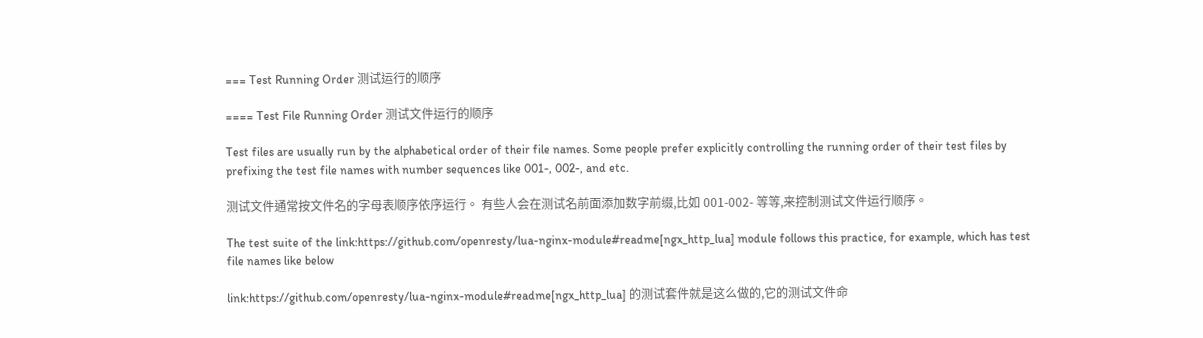=== Test Running Order 测试运行的顺序

==== Test File Running Order 测试文件运行的顺序

Test files are usually run by the alphabetical order of their file names. Some people prefer explicitly controlling the running order of their test files by prefixing the test file names with number sequences like 001-, 002-, and etc.

测试文件通常按文件名的字母表顺序依序运行。 有些人会在测试名前面添加数字前缀,比如 001-002- 等等,来控制测试文件运行顺序。

The test suite of the link:https://github.com/openresty/lua-nginx-module#readme[ngx_http_lua] module follows this practice, for example, which has test file names like below

link:https://github.com/openresty/lua-nginx-module#readme[ngx_http_lua] 的测试套件就是这么做的,它的测试文件命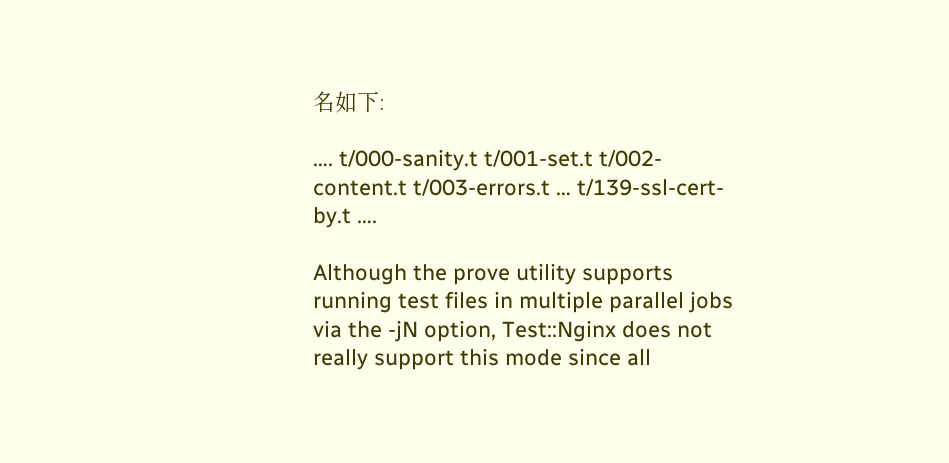名如下:

…. t/000-sanity.t t/001-set.t t/002-content.t t/003-errors.t … t/139-ssl-cert-by.t ….

Although the prove utility supports running test files in multiple parallel jobs via the -jN option, Test::Nginx does not really support this mode since all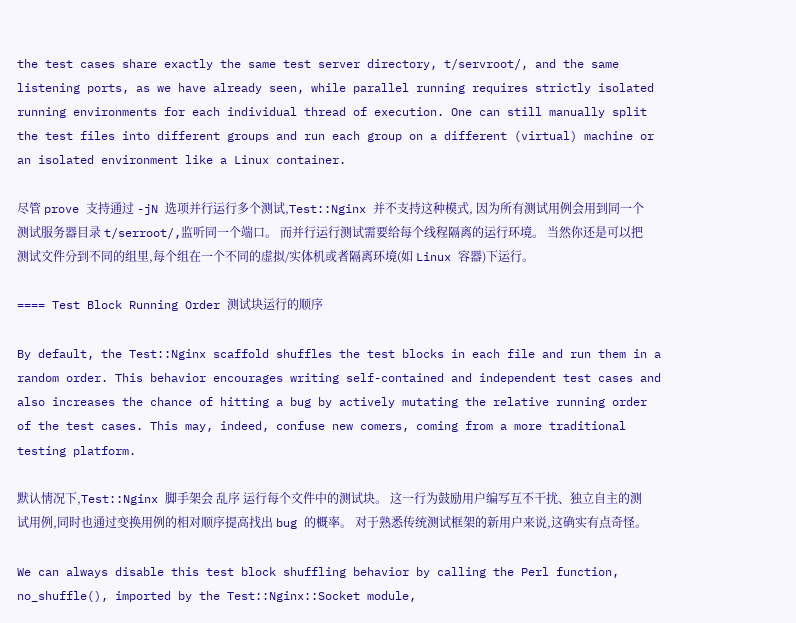the test cases share exactly the same test server directory, t/servroot/, and the same listening ports, as we have already seen, while parallel running requires strictly isolated running environments for each individual thread of execution. One can still manually split the test files into different groups and run each group on a different (virtual) machine or an isolated environment like a Linux container.

尽管 prove 支持通过 -jN 选项并行运行多个测试,Test::Nginx 并不支持这种模式, 因为所有测试用例会用到同一个测试服务器目录 t/serroot/,监听同一个端口。 而并行运行测试需要给每个线程隔离的运行环境。 当然你还是可以把测试文件分到不同的组里,每个组在一个不同的虚拟/实体机或者隔离环境(如 Linux 容器)下运行。

==== Test Block Running Order 测试块运行的顺序

By default, the Test::Nginx scaffold shuffles the test blocks in each file and run them in a random order. This behavior encourages writing self-contained and independent test cases and also increases the chance of hitting a bug by actively mutating the relative running order of the test cases. This may, indeed, confuse new comers, coming from a more traditional testing platform.

默认情况下,Test::Nginx 脚手架会 乱序 运行每个文件中的测试块。 这一行为鼓励用户编写互不干扰、独立自主的测试用例,同时也通过变换用例的相对顺序提高找出 bug 的概率。 对于熟悉传统测试框架的新用户来说,这确实有点奇怪。

We can always disable this test block shuffling behavior by calling the Perl function, no_shuffle(), imported by the Test::Nginx::Socket module,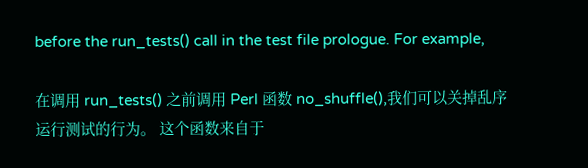before the run_tests() call in the test file prologue. For example,

在调用 run_tests() 之前调用 Perl 函数 no_shuffle(),我们可以关掉乱序运行测试的行为。 这个函数来自于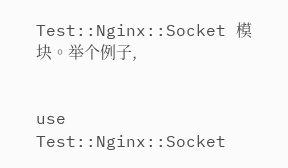Test::Nginx::Socket 模块。举个例子,


use Test::Nginx::Socket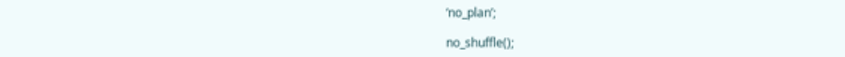‘no_plan’;

no_shuffle();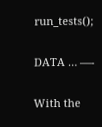run_tests();

DATA … —-

With the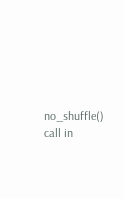no_shuffle() call in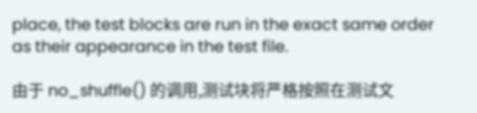place, the test blocks are run in the exact same order as their appearance in the test file.

由于 no_shuffle() 的调用,测试块将严格按照在测试文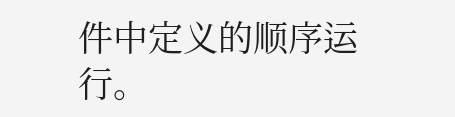件中定义的顺序运行。